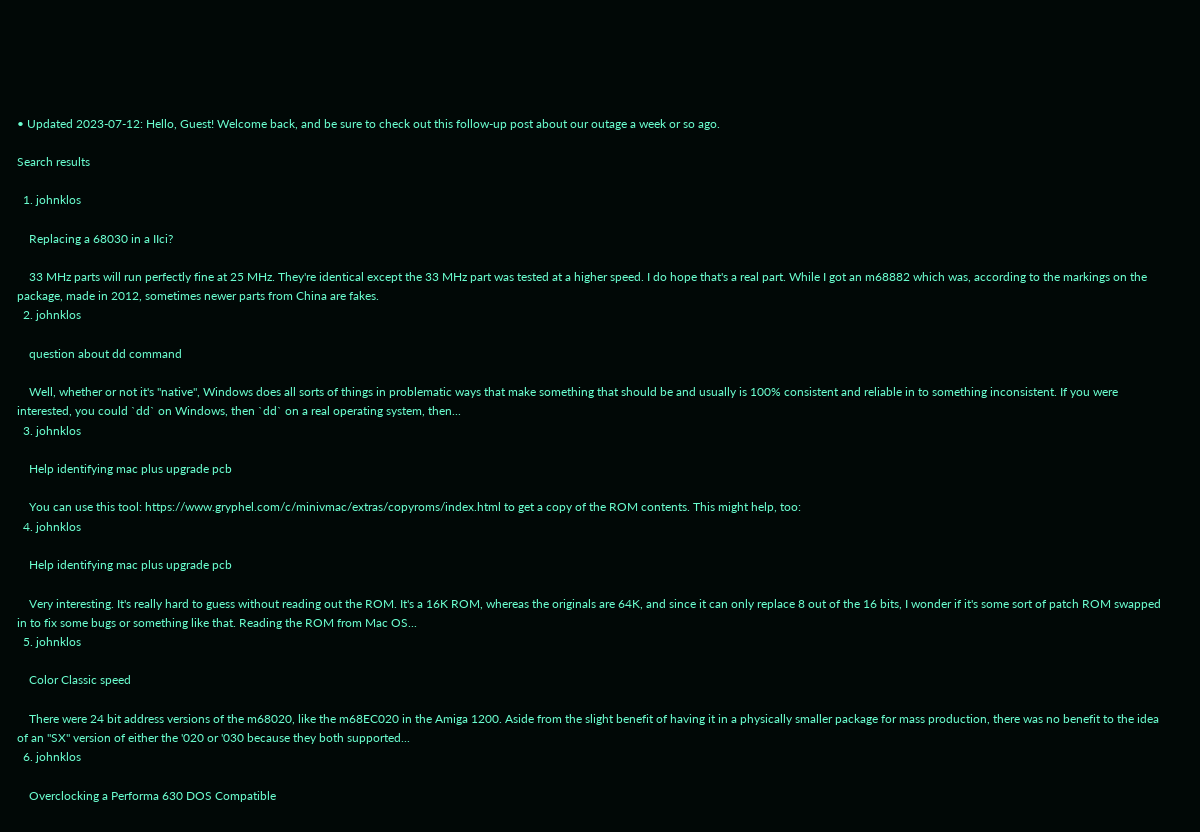• Updated 2023-07-12: Hello, Guest! Welcome back, and be sure to check out this follow-up post about our outage a week or so ago.

Search results

  1. johnklos

    Replacing a 68030 in a IIci?

    33 MHz parts will run perfectly fine at 25 MHz. They're identical except the 33 MHz part was tested at a higher speed. I do hope that's a real part. While I got an m68882 which was, according to the markings on the package, made in 2012, sometimes newer parts from China are fakes.
  2. johnklos

    question about dd command

    Well, whether or not it's "native", Windows does all sorts of things in problematic ways that make something that should be and usually is 100% consistent and reliable in to something inconsistent. If you were interested, you could `dd` on Windows, then `dd` on a real operating system, then...
  3. johnklos

    Help identifying mac plus upgrade pcb

    You can use this tool: https://www.gryphel.com/c/minivmac/extras/copyroms/index.html to get a copy of the ROM contents. This might help, too:
  4. johnklos

    Help identifying mac plus upgrade pcb

    Very interesting. It's really hard to guess without reading out the ROM. It's a 16K ROM, whereas the originals are 64K, and since it can only replace 8 out of the 16 bits, I wonder if it's some sort of patch ROM swapped in to fix some bugs or something like that. Reading the ROM from Mac OS...
  5. johnklos

    Color Classic speed

    There were 24 bit address versions of the m68020, like the m68EC020 in the Amiga 1200. Aside from the slight benefit of having it in a physically smaller package for mass production, there was no benefit to the idea of an "SX" version of either the '020 or '030 because they both supported...
  6. johnklos

    Overclocking a Performa 630 DOS Compatible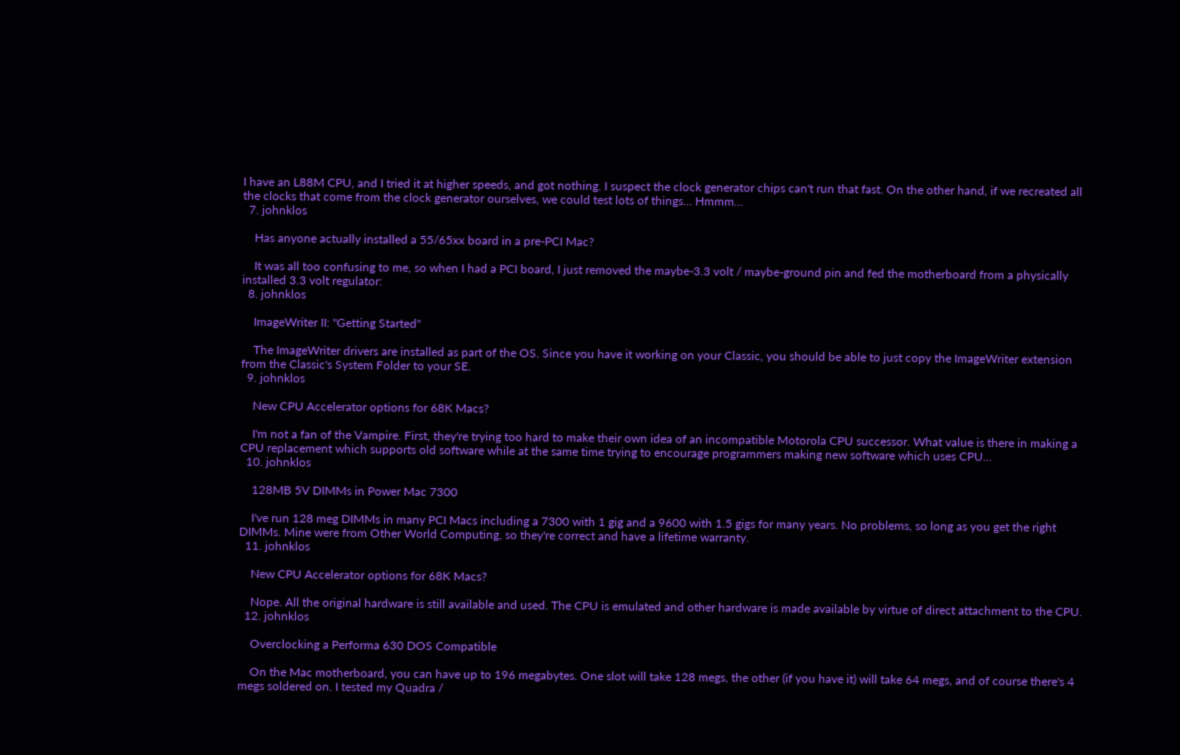I have an L88M CPU, and I tried it at higher speeds, and got nothing. I suspect the clock generator chips can't run that fast. On the other hand, if we recreated all the clocks that come from the clock generator ourselves, we could test lots of things... Hmmm...
  7. johnklos

    Has anyone actually installed a 55/65xx board in a pre-PCI Mac?

    It was all too confusing to me, so when I had a PCI board, I just removed the maybe-3.3 volt / maybe-ground pin and fed the motherboard from a physically installed 3.3 volt regulator:
  8. johnklos

    ImageWriter II: "Getting Started"

    The ImageWriter drivers are installed as part of the OS. Since you have it working on your Classic, you should be able to just copy the ImageWriter extension from the Classic's System Folder to your SE.
  9. johnklos

    New CPU Accelerator options for 68K Macs?

    I'm not a fan of the Vampire. First, they're trying too hard to make their own idea of an incompatible Motorola CPU successor. What value is there in making a CPU replacement which supports old software while at the same time trying to encourage programmers making new software which uses CPU...
  10. johnklos

    128MB 5V DIMMs in Power Mac 7300

    I've run 128 meg DIMMs in many PCI Macs including a 7300 with 1 gig and a 9600 with 1.5 gigs for many years. No problems, so long as you get the right DIMMs. Mine were from Other World Computing, so they're correct and have a lifetime warranty.
  11. johnklos

    New CPU Accelerator options for 68K Macs?

    Nope. All the original hardware is still available and used. The CPU is emulated and other hardware is made available by virtue of direct attachment to the CPU.
  12. johnklos

    Overclocking a Performa 630 DOS Compatible

    On the Mac motherboard, you can have up to 196 megabytes. One slot will take 128 megs, the other (if you have it) will take 64 megs, and of course there's 4 megs soldered on. I tested my Quadra /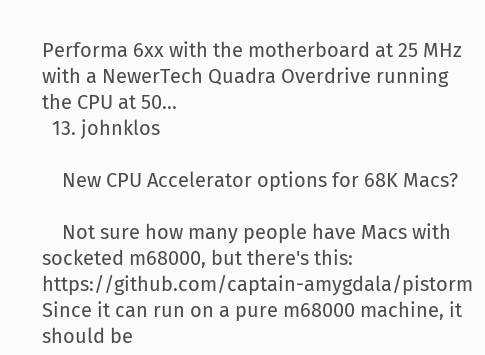Performa 6xx with the motherboard at 25 MHz with a NewerTech Quadra Overdrive running the CPU at 50...
  13. johnklos

    New CPU Accelerator options for 68K Macs?

    Not sure how many people have Macs with socketed m68000, but there's this: https://github.com/captain-amygdala/pistorm Since it can run on a pure m68000 machine, it should be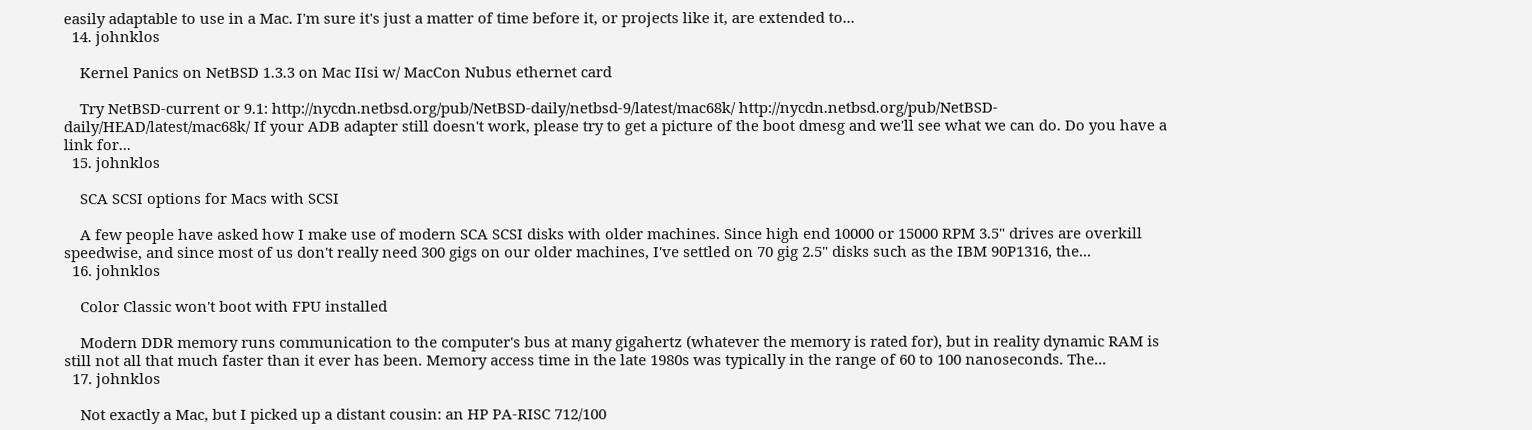easily adaptable to use in a Mac. I'm sure it's just a matter of time before it, or projects like it, are extended to...
  14. johnklos

    Kernel Panics on NetBSD 1.3.3 on Mac IIsi w/ MacCon Nubus ethernet card

    Try NetBSD-current or 9.1: http://nycdn.netbsd.org/pub/NetBSD-daily/netbsd-9/latest/mac68k/ http://nycdn.netbsd.org/pub/NetBSD-daily/HEAD/latest/mac68k/ If your ADB adapter still doesn't work, please try to get a picture of the boot dmesg and we'll see what we can do. Do you have a link for...
  15. johnklos

    SCA SCSI options for Macs with SCSI

    A few people have asked how I make use of modern SCA SCSI disks with older machines. Since high end 10000 or 15000 RPM 3.5" drives are overkill speedwise, and since most of us don't really need 300 gigs on our older machines, I've settled on 70 gig 2.5" disks such as the IBM 90P1316, the...
  16. johnklos

    Color Classic won't boot with FPU installed

    Modern DDR memory runs communication to the computer's bus at many gigahertz (whatever the memory is rated for), but in reality dynamic RAM is still not all that much faster than it ever has been. Memory access time in the late 1980s was typically in the range of 60 to 100 nanoseconds. The...
  17. johnklos

    Not exactly a Mac, but I picked up a distant cousin: an HP PA-RISC 712/100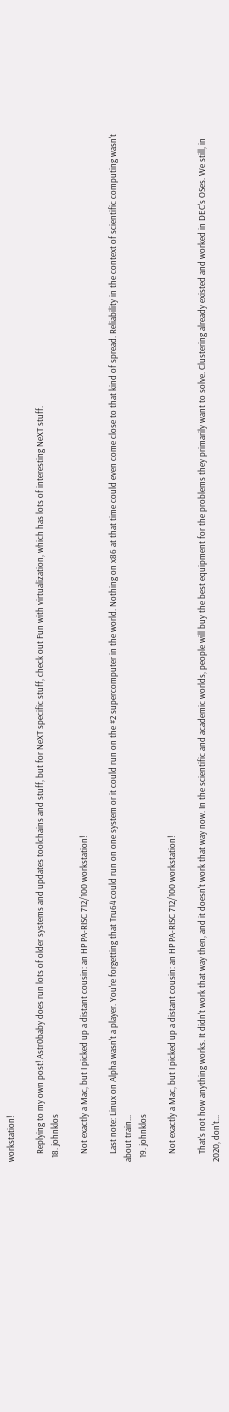workstation!

    Replying to my own post! Astr0baby does run lots of older systems and updates toolchains and stuff, but for NeXT specific stuff, check out Fun with virtualization, which has lots of interesting NeXT stuff.
  18. johnklos

    Not exactly a Mac, but I picked up a distant cousin: an HP PA-RISC 712/100 workstation!

    Last note: Linux on Alpha wasn't a player. You're forgetting that Tru64 could run on one system or it could run on the #2 supercomputer in the world. Nothing on x86 at that time could even come close to that kind of spread. Reliability in the context of scientific computing wasn't about train...
  19. johnklos

    Not exactly a Mac, but I picked up a distant cousin: an HP PA-RISC 712/100 workstation!

    That's not how anything works. It didn't work that way then, and it doesn't work that way now. In the scientific and academic worlds, people will buy the best equipment for the problems they primarily want to solve. Clustering already existed and worked in DEC's OSes. We still, in 2020, don't...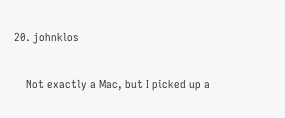20. johnklos

    Not exactly a Mac, but I picked up a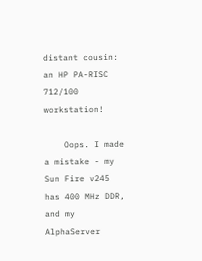distant cousin: an HP PA-RISC 712/100 workstation!

    Oops. I made a mistake - my Sun Fire v245 has 400 MHz DDR, and my AlphaServer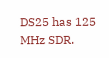DS25 has 125 MHz SDR.